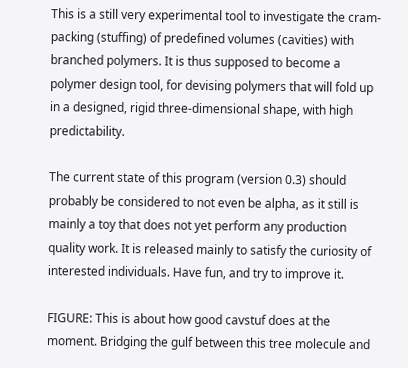This is a still very experimental tool to investigate the cram-packing (stuffing) of predefined volumes (cavities) with branched polymers. It is thus supposed to become a polymer design tool, for devising polymers that will fold up in a designed, rigid three-dimensional shape, with high predictability.

The current state of this program (version 0.3) should probably be considered to not even be alpha, as it still is mainly a toy that does not yet perform any production quality work. It is released mainly to satisfy the curiosity of interested individuals. Have fun, and try to improve it.

FIGURE: This is about how good cavstuf does at the moment. Bridging the gulf between this tree molecule and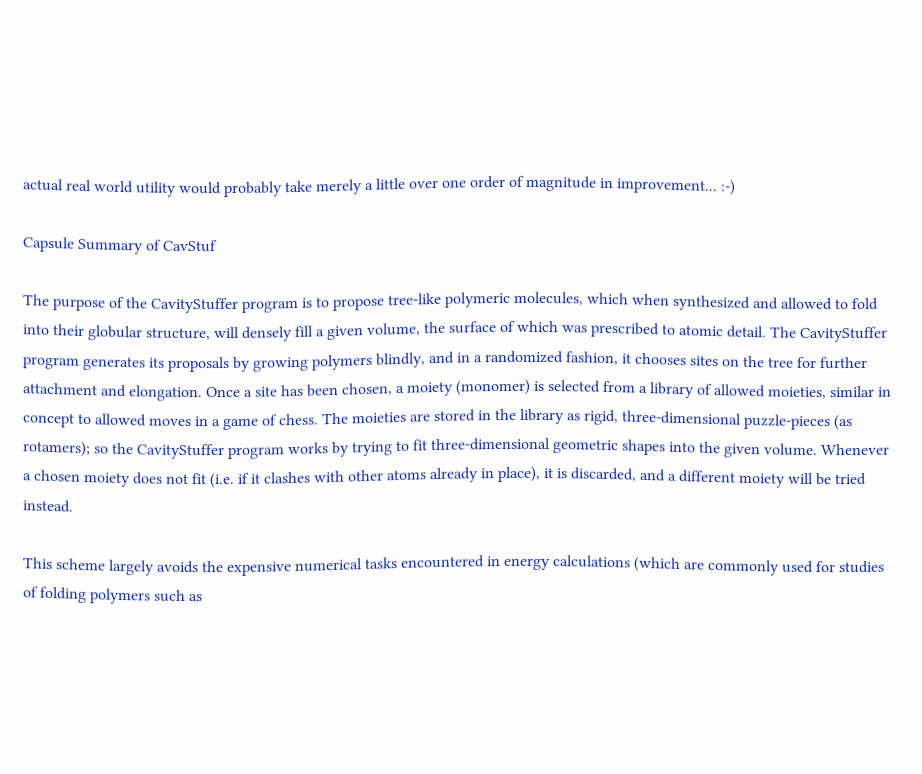actual real world utility would probably take merely a little over one order of magnitude in improvement... :-)

Capsule Summary of CavStuf

The purpose of the CavityStuffer program is to propose tree-like polymeric molecules, which when synthesized and allowed to fold into their globular structure, will densely fill a given volume, the surface of which was prescribed to atomic detail. The CavityStuffer program generates its proposals by growing polymers blindly, and in a randomized fashion, it chooses sites on the tree for further attachment and elongation. Once a site has been chosen, a moiety (monomer) is selected from a library of allowed moieties, similar in concept to allowed moves in a game of chess. The moieties are stored in the library as rigid, three-dimensional puzzle-pieces (as rotamers); so the CavityStuffer program works by trying to fit three-dimensional geometric shapes into the given volume. Whenever a chosen moiety does not fit (i.e. if it clashes with other atoms already in place), it is discarded, and a different moiety will be tried instead.

This scheme largely avoids the expensive numerical tasks encountered in energy calculations (which are commonly used for studies of folding polymers such as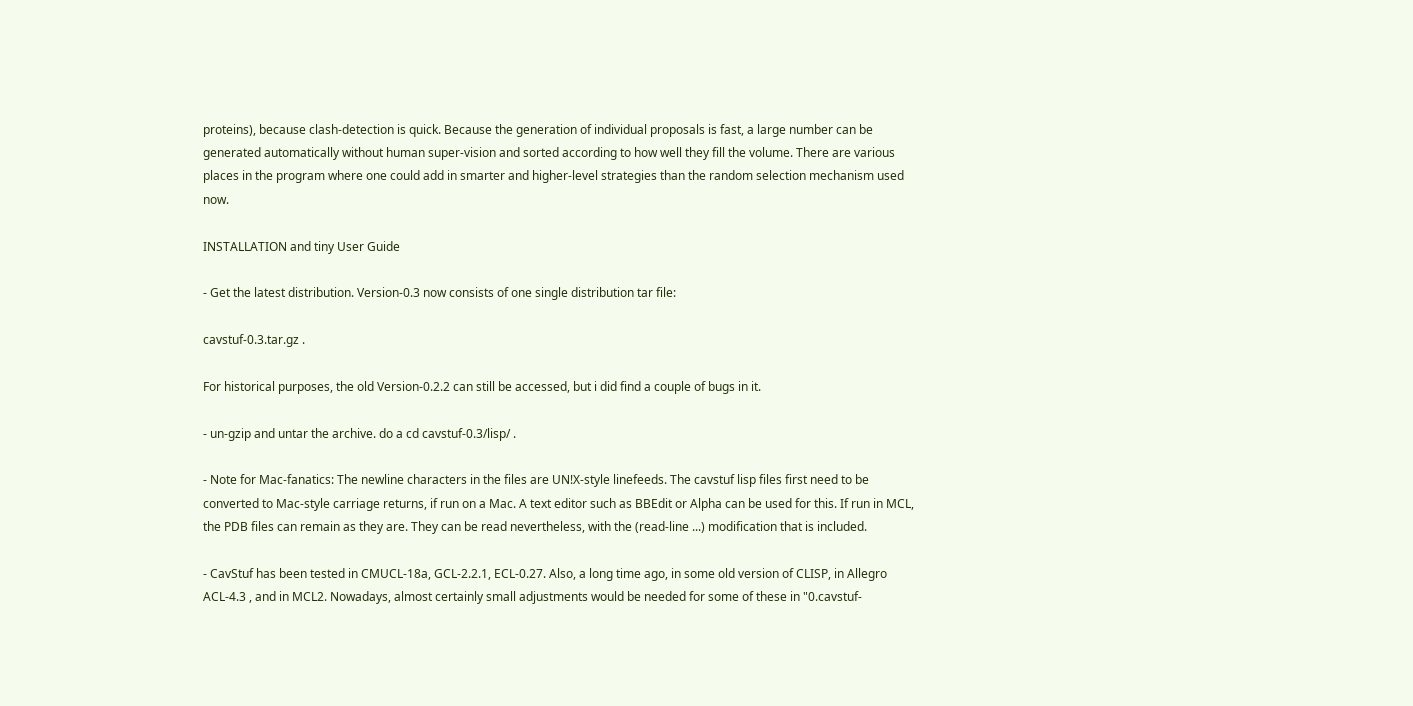proteins), because clash-detection is quick. Because the generation of individual proposals is fast, a large number can be generated automatically without human super-vision and sorted according to how well they fill the volume. There are various places in the program where one could add in smarter and higher-level strategies than the random selection mechanism used now.

INSTALLATION and tiny User Guide

- Get the latest distribution. Version-0.3 now consists of one single distribution tar file:

cavstuf-0.3.tar.gz .

For historical purposes, the old Version-0.2.2 can still be accessed, but i did find a couple of bugs in it.

- un-gzip and untar the archive. do a cd cavstuf-0.3/lisp/ .

- Note for Mac-fanatics: The newline characters in the files are UN!X-style linefeeds. The cavstuf lisp files first need to be converted to Mac-style carriage returns, if run on a Mac. A text editor such as BBEdit or Alpha can be used for this. If run in MCL, the PDB files can remain as they are. They can be read nevertheless, with the (read-line ...) modification that is included.

- CavStuf has been tested in CMUCL-18a, GCL-2.2.1, ECL-0.27. Also, a long time ago, in some old version of CLISP, in Allegro ACL-4.3 , and in MCL2. Nowadays, almost certainly small adjustments would be needed for some of these in "0.cavstuf-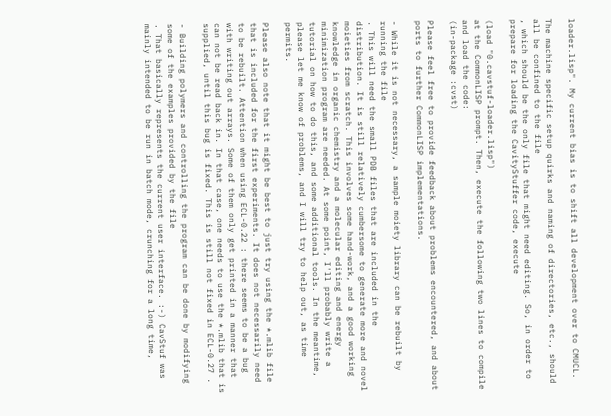loader.lisp". My current bias is to shift all development over to CMUCL.

The machine specific setup quirks and naming of directories, etc., should all be confined to the file
, which should be the only file that might need editing. So, in order to prepare for loading the CavityStuffer code, execute

(load "0.cavstuf-loader.lisp")
at the CommonLISP prompt. Then, execute the following two lines to compile and load the code:
(in-package :cvst)

Please feel free to provide feedback about problems encountered, and about ports to further CommonLISP implementations.

- While it is not necessary, a sample moiety library can be rebuilt by running the file
. This will need the small PDB files that are included in the distribution. It is still relatively cumbersome to generate more and novel moieties from scratch. This involves some hand-work, and a good working knowledge in organic chemistry and a molecular editing and energy minimization program are needed. At some point, I'll probably write a tutorial on how to do this, and some additional tools. In the meantime, please let me know of problems, and I will try to help out, as time permits.

Please also note that it might be best to just try using the *.mlib file that is included for the first experiments. It does not necessarily need to be rebuilt. Attention when using ECL-0.22 : there seems to be a bug with writing out arrays. Some of them only get printed in a manner that can not be read back in. In that case, one needs to use the *.mlib that is supplied, until this bug is fixed. This is still not fixed in ECL-0.27 .

- Building polymers and controlling the program can be done by modifying some of the examples provided by the file
. That basically represents the current user interface. :-) CavStuf was mainly intended to be run in batch mode, crunching for a long time,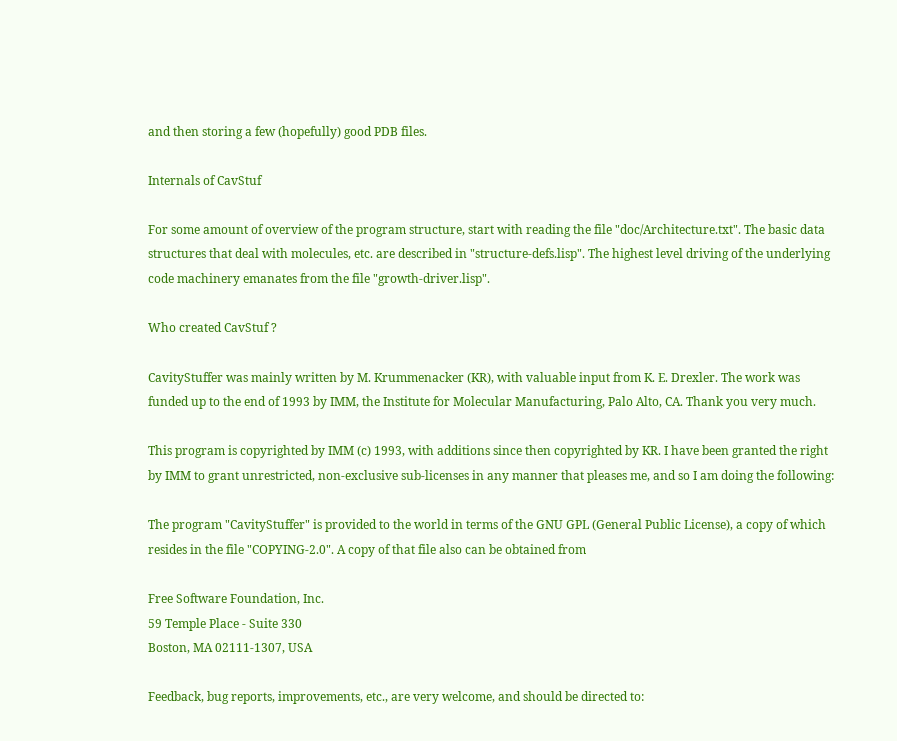and then storing a few (hopefully) good PDB files.

Internals of CavStuf

For some amount of overview of the program structure, start with reading the file "doc/Architecture.txt". The basic data structures that deal with molecules, etc. are described in "structure-defs.lisp". The highest level driving of the underlying code machinery emanates from the file "growth-driver.lisp".

Who created CavStuf ?

CavityStuffer was mainly written by M. Krummenacker (KR), with valuable input from K. E. Drexler. The work was funded up to the end of 1993 by IMM, the Institute for Molecular Manufacturing, Palo Alto, CA. Thank you very much.

This program is copyrighted by IMM (c) 1993, with additions since then copyrighted by KR. I have been granted the right by IMM to grant unrestricted, non-exclusive sub-licenses in any manner that pleases me, and so I am doing the following:

The program "CavityStuffer" is provided to the world in terms of the GNU GPL (General Public License), a copy of which resides in the file "COPYING-2.0". A copy of that file also can be obtained from

Free Software Foundation, Inc.
59 Temple Place - Suite 330
Boston, MA 02111-1307, USA

Feedback, bug reports, improvements, etc., are very welcome, and should be directed to: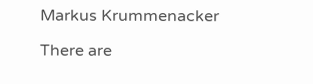Markus Krummenacker

There are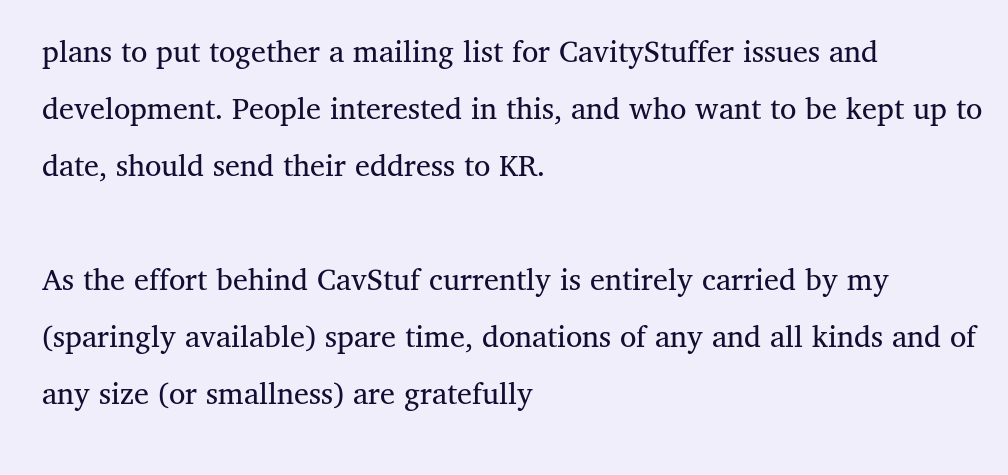plans to put together a mailing list for CavityStuffer issues and development. People interested in this, and who want to be kept up to date, should send their eddress to KR.

As the effort behind CavStuf currently is entirely carried by my (sparingly available) spare time, donations of any and all kinds and of any size (or smallness) are gratefully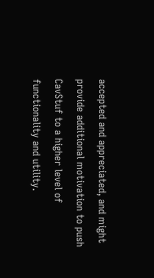accepted and appreciated, and might provide additional motivation to push CavStuf to a higher level of functionality and utility.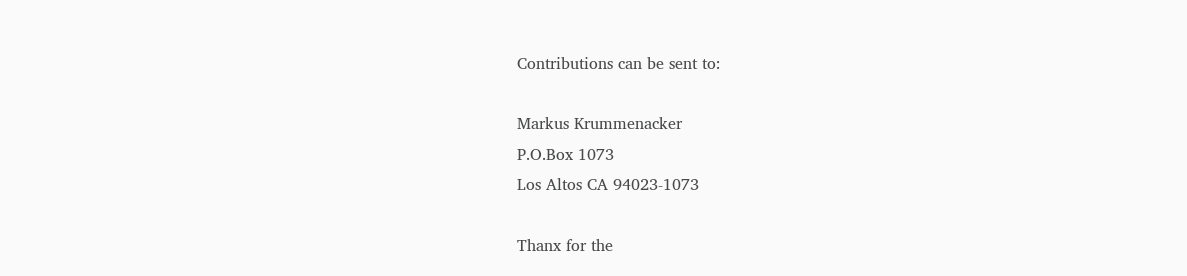Contributions can be sent to:

Markus Krummenacker
P.O.Box 1073
Los Altos CA 94023-1073

Thanx for the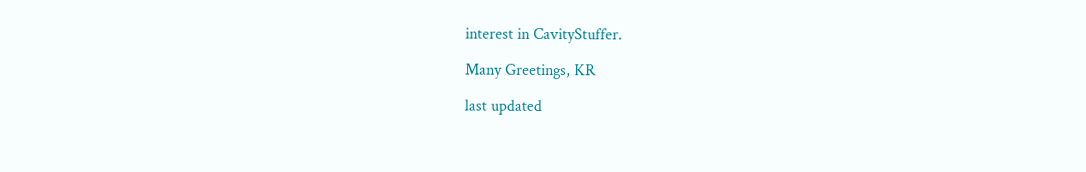interest in CavityStuffer.

Many Greetings, KR

last updated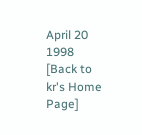April 20 1998
[Back to kr's Home Page]